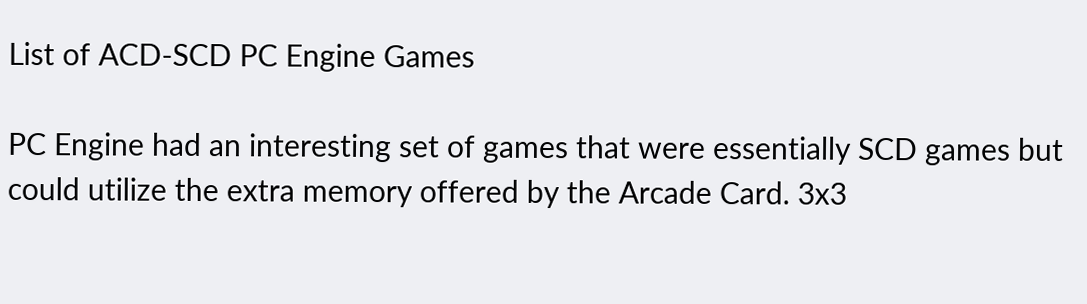List of ACD-SCD PC Engine Games

PC Engine had an interesting set of games that were essentially SCD games but could utilize the extra memory offered by the Arcade Card. 3x3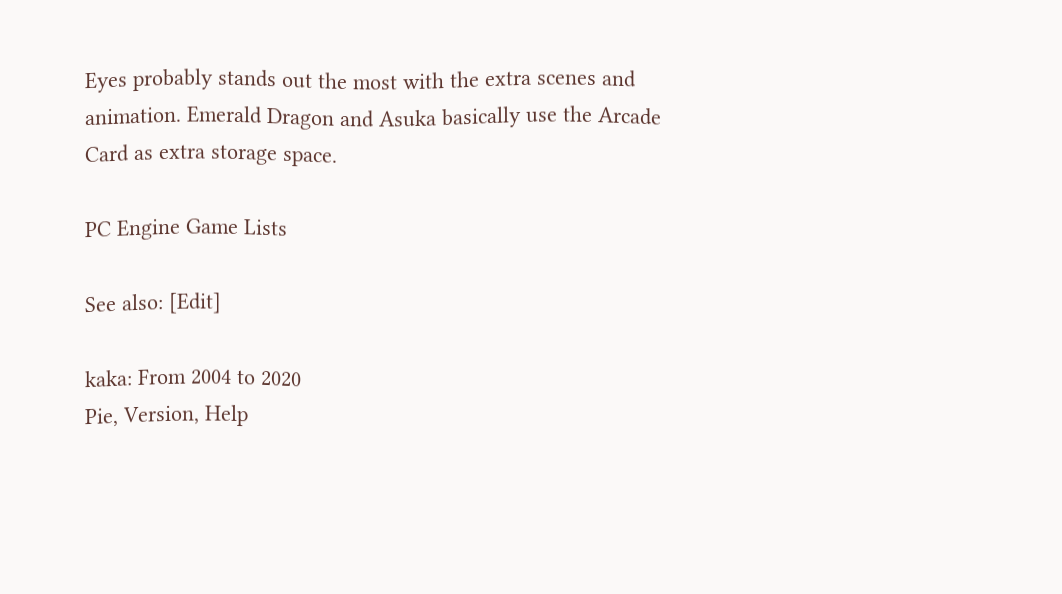Eyes probably stands out the most with the extra scenes and animation. Emerald Dragon and Asuka basically use the Arcade Card as extra storage space.

PC Engine Game Lists

See also: [Edit]

kaka: From 2004 to 2020
Pie, Version, Help